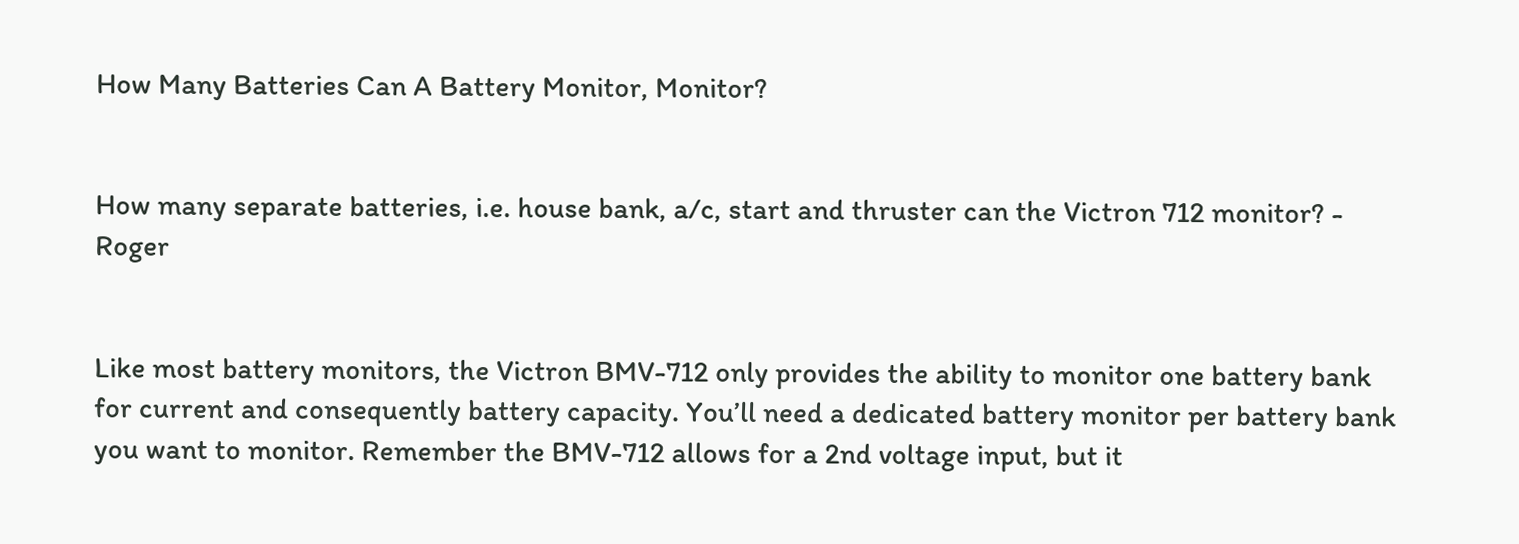How Many Batteries Can A Battery Monitor, Monitor?


How many separate batteries, i.e. house bank, a/c, start and thruster can the Victron 712 monitor? - Roger


Like most battery monitors, the Victron BMV-712 only provides the ability to monitor one battery bank for current and consequently battery capacity. You’ll need a dedicated battery monitor per battery bank you want to monitor. Remember the BMV-712 allows for a 2nd voltage input, but it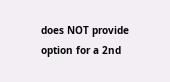does NOT provide option for a 2nd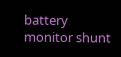battery monitor shunt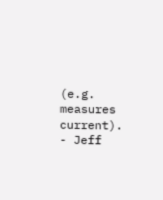(e.g. measures current). - Jeff